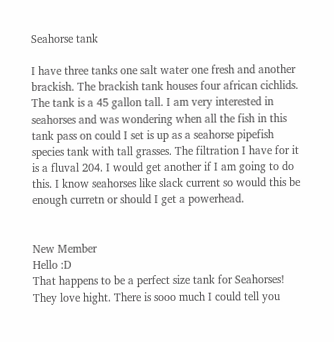Seahorse tank

I have three tanks one salt water one fresh and another brackish. The brackish tank houses four african cichlids. The tank is a 45 gallon tall. I am very interested in seahorses and was wondering when all the fish in this tank pass on could I set is up as a seahorse pipefish species tank with tall grasses. The filtration I have for it is a fluval 204. I would get another if I am going to do this. I know seahorses like slack current so would this be enough curretn or should I get a powerhead.


New Member
Hello :D
That happens to be a perfect size tank for Seahorses! They love hight. There is sooo much I could tell you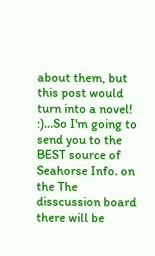about them, but this post would turn into a novel! :)...So I'm going to send you to the BEST source of Seahorse Info. on the The disscussion board there will be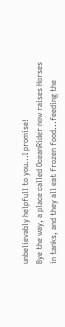unbelievably helpfull to you...I promise!
Bye the way, a place called OceanRider now raises Horses in tanks, and they all eat frozen food...feeding the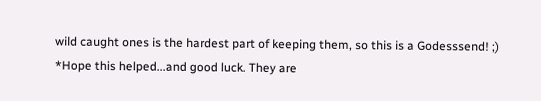wild caught ones is the hardest part of keeping them, so this is a Godesssend! ;)
*Hope this helped...and good luck. They are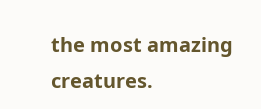the most amazing creatures.